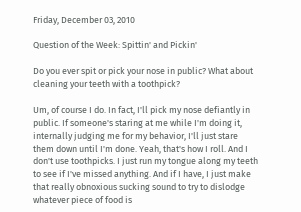Friday, December 03, 2010

Question of the Week: Spittin' and Pickin'

Do you ever spit or pick your nose in public? What about cleaning your teeth with a toothpick?

Um, of course I do. In fact, I'll pick my nose defiantly in public. If someone's staring at me while I'm doing it, internally judging me for my behavior, I'll just stare them down until I'm done. Yeah, that's how I roll. And I don't use toothpicks. I just run my tongue along my teeth to see if I've missed anything. And if I have, I just make that really obnoxious sucking sound to try to dislodge whatever piece of food is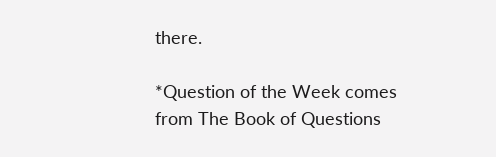there.

*Question of the Week comes from The Book of Questions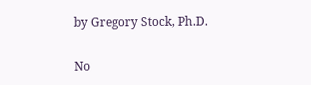by Gregory Stock, Ph.D.

No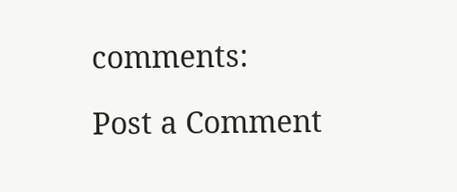comments:

Post a Comment